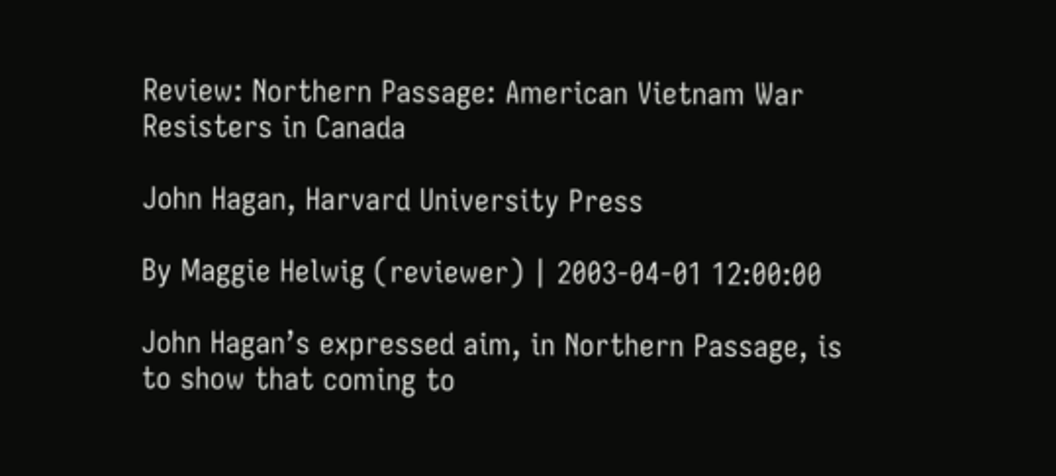Review: Northern Passage: American Vietnam War Resisters in Canada

John Hagan, Harvard University Press

By Maggie Helwig (reviewer) | 2003-04-01 12:00:00

John Hagan’s expressed aim, in Northern Passage, is to show that coming to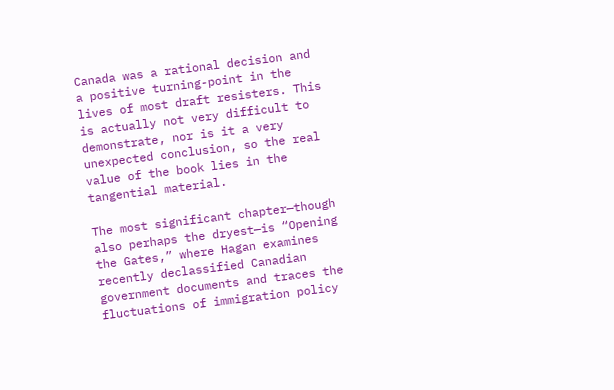Canada was a rational decision and a positive turning-point in the lives of most draft resisters. This is actually not very difficult to demonstrate, nor is it a very unexpected conclusion, so the real value of the book lies in the tangential material.

The most significant chapter—though also perhaps the dryest—is “Opening the Gates,” where Hagan examines recently declassified Canadian government documents and traces the fluctuations of immigration policy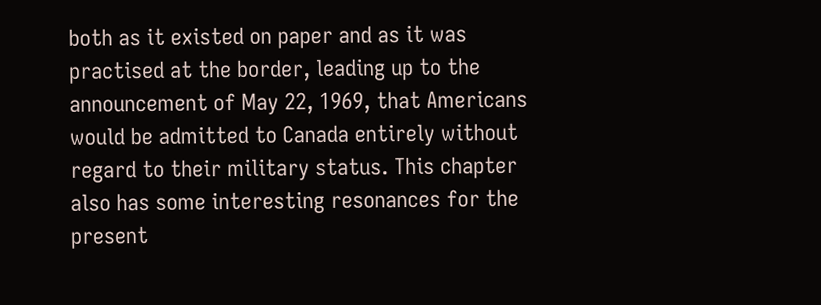both as it existed on paper and as it was practised at the border, leading up to the announcement of May 22, 1969, that Americans would be admitted to Canada entirely without regard to their military status. This chapter also has some interesting resonances for the present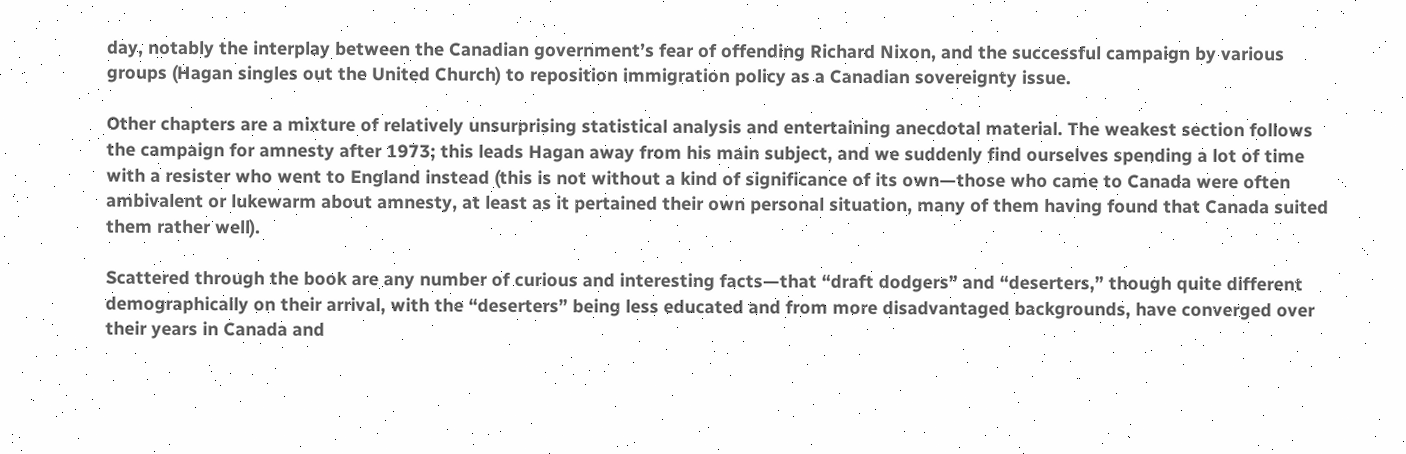day, notably the interplay between the Canadian government’s fear of offending Richard Nixon, and the successful campaign by various groups (Hagan singles out the United Church) to reposition immigration policy as a Canadian sovereignty issue.

Other chapters are a mixture of relatively unsurprising statistical analysis and entertaining anecdotal material. The weakest section follows the campaign for amnesty after 1973; this leads Hagan away from his main subject, and we suddenly find ourselves spending a lot of time with a resister who went to England instead (this is not without a kind of significance of its own—those who came to Canada were often ambivalent or lukewarm about amnesty, at least as it pertained their own personal situation, many of them having found that Canada suited them rather well).

Scattered through the book are any number of curious and interesting facts—that “draft dodgers” and “deserters,” though quite different demographically on their arrival, with the “deserters” being less educated and from more disadvantaged backgrounds, have converged over their years in Canada and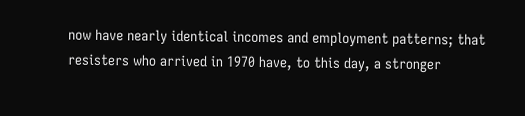now have nearly identical incomes and employment patterns; that resisters who arrived in 1970 have, to this day, a stronger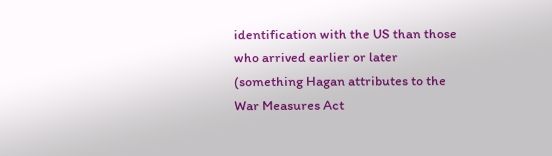identification with the US than those who arrived earlier or later (something Hagan attributes to the War Measures Act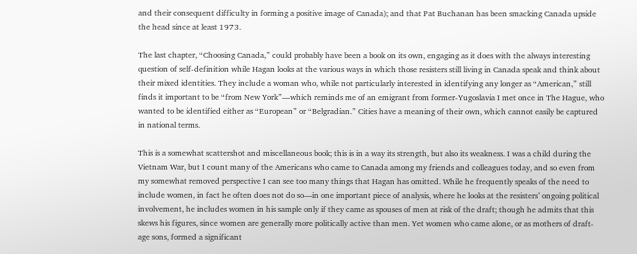and their consequent difficulty in forming a positive image of Canada); and that Pat Buchanan has been smacking Canada upside the head since at least 1973.

The last chapter, “Choosing Canada,” could probably have been a book on its own, engaging as it does with the always interesting question of self-definition while Hagan looks at the various ways in which those resisters still living in Canada speak and think about their mixed identities. They include a woman who, while not particularly interested in identifying any longer as “American,” still finds it important to be “from New York”—which reminds me of an emigrant from former-Yugoslavia I met once in The Hague, who wanted to be identified either as “European” or “Belgradian.” Cities have a meaning of their own, which cannot easily be captured in national terms.

This is a somewhat scattershot and miscellaneous book; this is in a way its strength, but also its weakness. I was a child during the Vietnam War, but I count many of the Americans who came to Canada among my friends and colleagues today, and so even from my somewhat removed perspective I can see too many things that Hagan has omitted. While he frequently speaks of the need to include women, in fact he often does not do so—in one important piece of analysis, where he looks at the resisters’ ongoing political involvement, he includes women in his sample only if they came as spouses of men at risk of the draft; though he admits that this skews his figures, since women are generally more politically active than men. Yet women who came alone, or as mothers of draft-age sons, formed a significant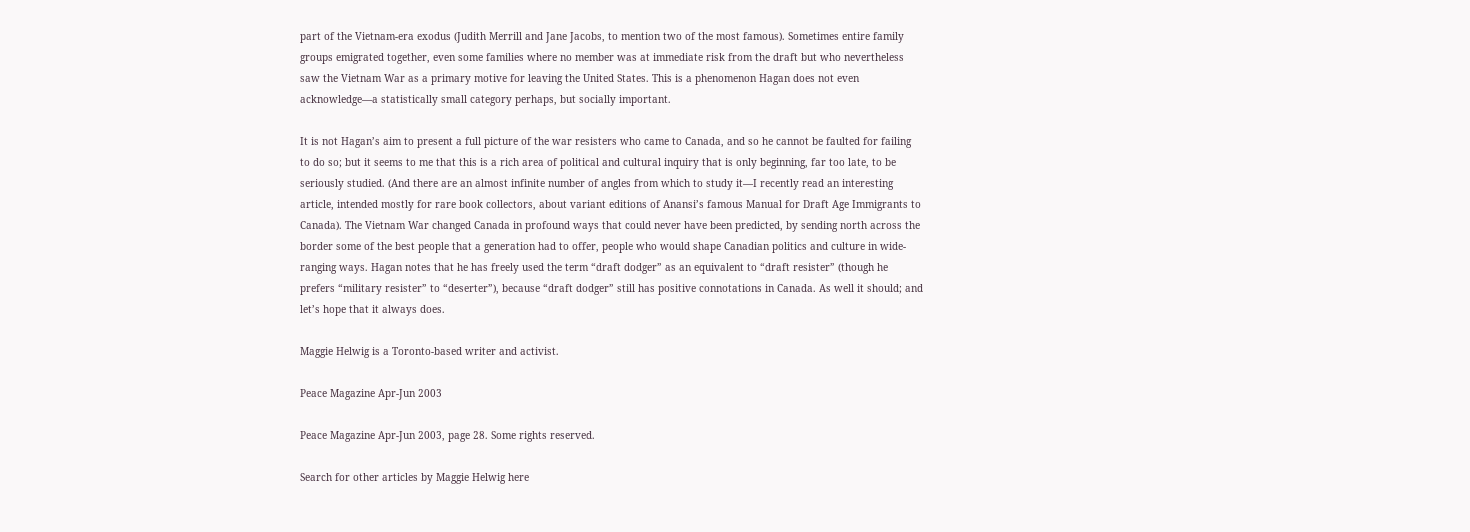part of the Vietnam-era exodus (Judith Merrill and Jane Jacobs, to mention two of the most famous). Sometimes entire family groups emigrated together, even some families where no member was at immediate risk from the draft but who nevertheless saw the Vietnam War as a primary motive for leaving the United States. This is a phenomenon Hagan does not even acknowledge—a statistically small category perhaps, but socially important.

It is not Hagan’s aim to present a full picture of the war resisters who came to Canada, and so he cannot be faulted for failing to do so; but it seems to me that this is a rich area of political and cultural inquiry that is only beginning, far too late, to be seriously studied. (And there are an almost infinite number of angles from which to study it—I recently read an interesting article, intended mostly for rare book collectors, about variant editions of Anansi’s famous Manual for Draft Age Immigrants to Canada). The Vietnam War changed Canada in profound ways that could never have been predicted, by sending north across the border some of the best people that a generation had to offer, people who would shape Canadian politics and culture in wide-ranging ways. Hagan notes that he has freely used the term “draft dodger” as an equivalent to “draft resister” (though he prefers “military resister” to “deserter”), because “draft dodger” still has positive connotations in Canada. As well it should; and let’s hope that it always does.

Maggie Helwig is a Toronto-based writer and activist.

Peace Magazine Apr-Jun 2003

Peace Magazine Apr-Jun 2003, page 28. Some rights reserved.

Search for other articles by Maggie Helwig here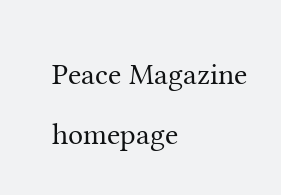Peace Magazine homepage